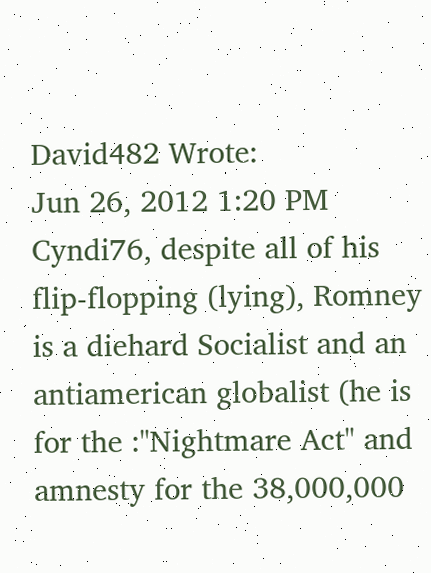David482 Wrote:
Jun 26, 2012 1:20 PM
Cyndi76, despite all of his flip-flopping (lying), Romney is a diehard Socialist and an antiamerican globalist (he is for the :"Nightmare Act" and amnesty for the 38,000,000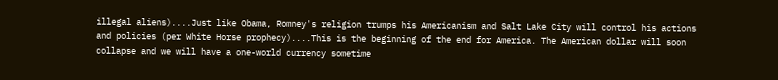illegal aliens)....Just like Obama, Romney's religion trumps his Americanism and Salt Lake City will control his actions and policies (per White Horse prophecy)....This is the beginning of the end for America. The American dollar will soon collapse and we will have a one-world currency sometime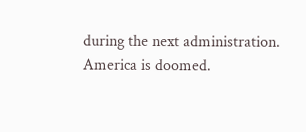during the next administration. America is doomed.